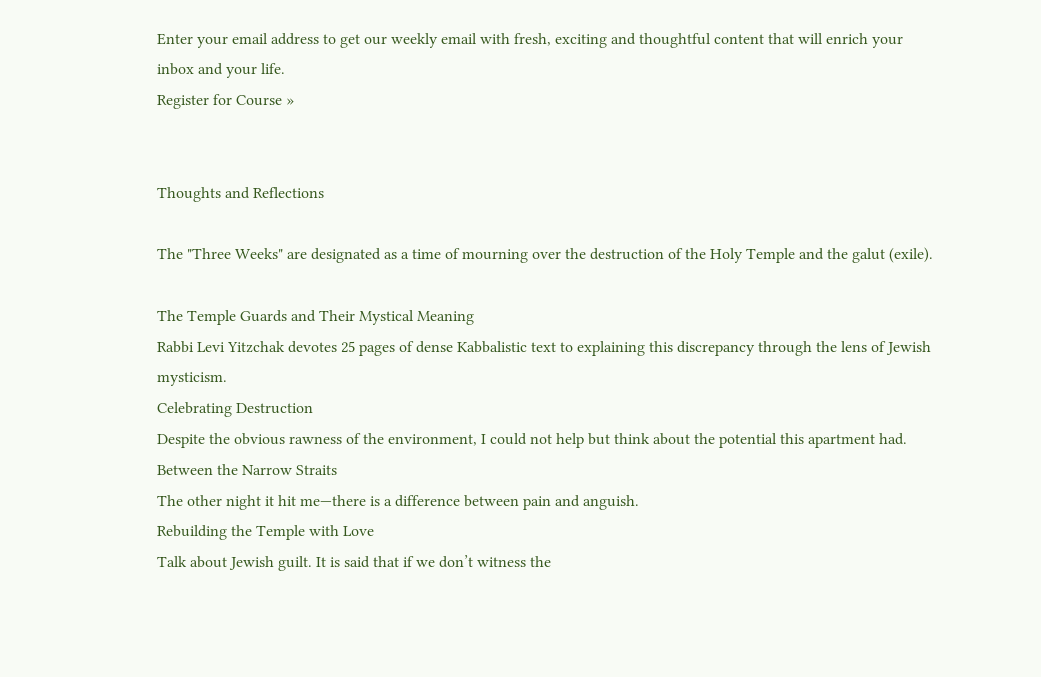Enter your email address to get our weekly email with fresh, exciting and thoughtful content that will enrich your inbox and your life.
Register for Course »


Thoughts and Reflections

The "Three Weeks" are designated as a time of mourning over the destruction of the Holy Temple and the galut (exile).

The Temple Guards and Their Mystical Meaning
Rabbi Levi Yitzchak devotes 25 pages of dense Kabbalistic text to explaining this discrepancy through the lens of Jewish mysticism.
Celebrating Destruction
Despite the obvious rawness of the environment, I could not help but think about the potential this apartment had.
Between the Narrow Straits
The other night it hit me—there is a difference between pain and anguish.
Rebuilding the Temple with Love
Talk about Jewish guilt. It is said that if we don’t witness the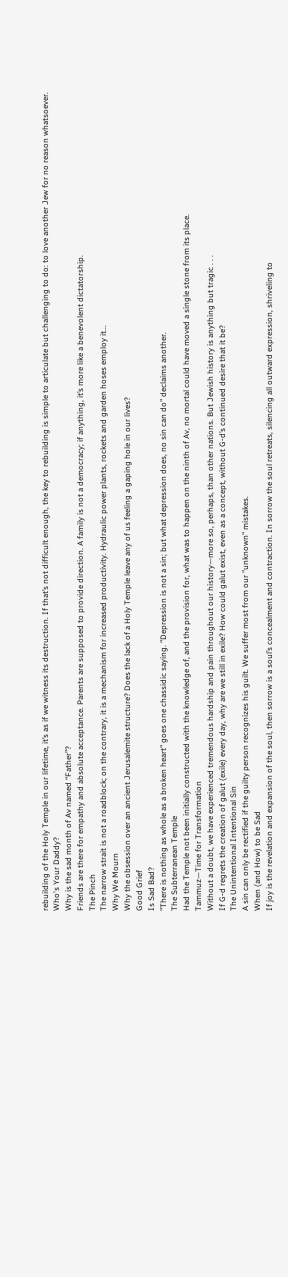rebuilding of the Holy Temple in our lifetime, it’s as if we witness its destruction. If that’s not difficult enough, the key to rebuilding is simple to articulate but challenging to do: to love another Jew for no reason whatsoever.
Who's Your Daddy?
Why is the sad month of Av named “Father”?
Friends are there for empathy and absolute acceptance. Parents are supposed to provide direction. A family is not a democracy; if anything, it’s more like a benevolent dictatorship.
The Pinch
The narrow strait is not a roadblock; on the contrary, it is a mechanism for increased productivity. Hydraulic power plants, rockets and garden hoses employ it...
Why We Mourn
Why the obsession over an ancient Jerusalemite structure? Does the lack of a Holy Temple leave any of us feeling a gaping hole in our lives?
Good Grief
Is Sad Bad?
"There is nothing as whole as a broken heart" goes one chassidic saying. "Depression is not a sin; but what depression does, no sin can do" declaims another.
The Subterranean Temple
Had the Temple not been initially constructed with the knowledge of, and the provision for, what was to happen on the ninth of Av, no mortal could have moved a single stone from its place.
Tammuz—Time for Transformation
Without a doubt, we have experienced tremendous hardship and pain throughout our history—more so, perhaps, than other nations. But Jewish history is anything but tragic . . .
If G‑d regrets the creation of galut (exile) every day, why are we still in exile? How could galut exist, even as a concept, without G‑d’s continued desire that it be?
The Unintentional Intentional Sin
A sin can only be rectified if the guilty person recognizes his guilt. We suffer most from our "unknown" mistakes.
When (and How) to be Sad
If joy is the revelation and expansion of the soul, then sorrow is a soul’s concealment and contraction. In sorrow the soul retreats, silencing all outward expression, shriveling to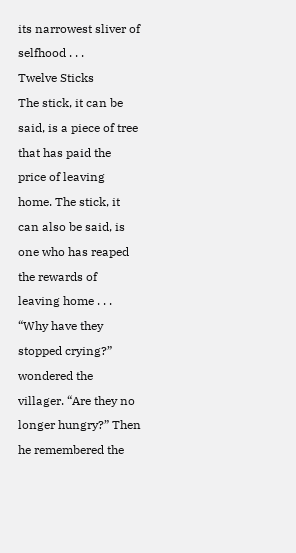its narrowest sliver of selfhood . . .
Twelve Sticks
The stick, it can be said, is a piece of tree that has paid the price of leaving home. The stick, it can also be said, is one who has reaped the rewards of leaving home . . .
“Why have they stopped crying?” wondered the villager. “Are they no longer hungry?” Then he remembered the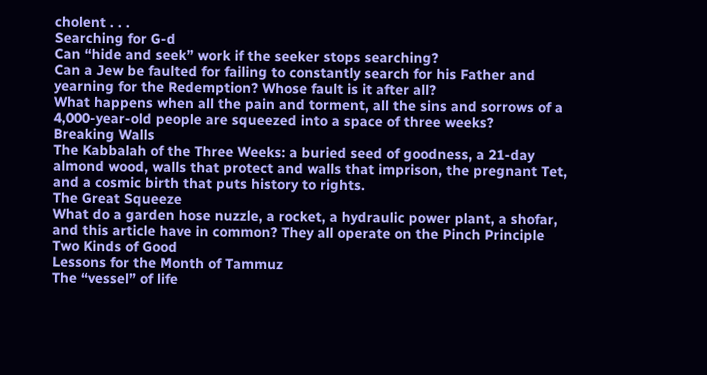cholent . . .
Searching for G-d
Can “hide and seek” work if the seeker stops searching?
Can a Jew be faulted for failing to constantly search for his Father and yearning for the Redemption? Whose fault is it after all?
What happens when all the pain and torment, all the sins and sorrows of a 4,000-year-old people are squeezed into a space of three weeks?
Breaking Walls
The Kabbalah of the Three Weeks: a buried seed of goodness, a 21-day almond wood, walls that protect and walls that imprison, the pregnant Tet, and a cosmic birth that puts history to rights.
The Great Squeeze
What do a garden hose nuzzle, a rocket, a hydraulic power plant, a shofar, and this article have in common? They all operate on the Pinch Principle
Two Kinds of Good
Lessons for the Month of Tammuz
The “vessel” of life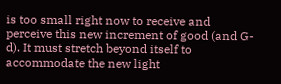is too small right now to receive and perceive this new increment of good (and G-d). It must stretch beyond itself to accommodate the new light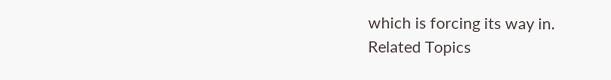which is forcing its way in.
Related Topics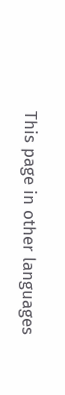This page in other languages